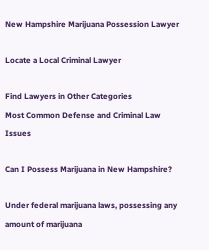New Hampshire Marijuana Possession Lawyer

Locate a Local Criminal Lawyer

Find Lawyers in Other Categories
Most Common Defense and Criminal Law Issues

Can I Possess Marijuana in New Hampshire?

Under federal marijuana laws, possessing any amount of marijuana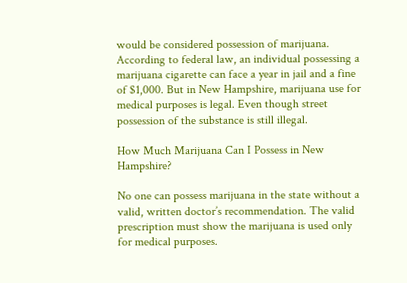would be considered possession of marijuana. According to federal law, an individual possessing a marijuana cigarette can face a year in jail and a fine of $1,000. But in New Hampshire, marijuana use for medical purposes is legal. Even though street possession of the substance is still illegal.

How Much Marijuana Can I Possess in New Hampshire?

No one can possess marijuana in the state without a valid, written doctor’s recommendation. The valid prescription must show the marijuana is used only for medical purposes.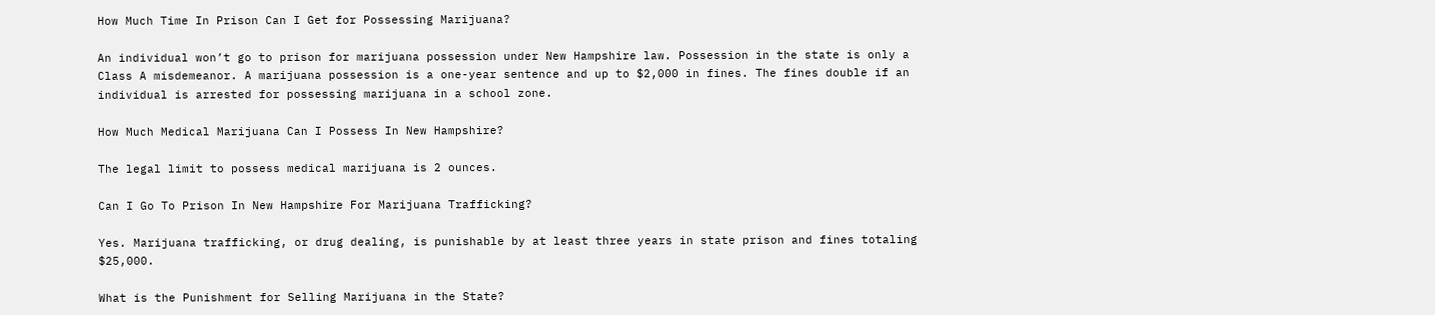How Much Time In Prison Can I Get for Possessing Marijuana?

An individual won’t go to prison for marijuana possession under New Hampshire law. Possession in the state is only a Class A misdemeanor. A marijuana possession is a one-year sentence and up to $2,000 in fines. The fines double if an individual is arrested for possessing marijuana in a school zone.

How Much Medical Marijuana Can I Possess In New Hampshire?

The legal limit to possess medical marijuana is 2 ounces.

Can I Go To Prison In New Hampshire For Marijuana Trafficking?

Yes. Marijuana trafficking, or drug dealing, is punishable by at least three years in state prison and fines totaling $25,000.

What is the Punishment for Selling Marijuana in the State?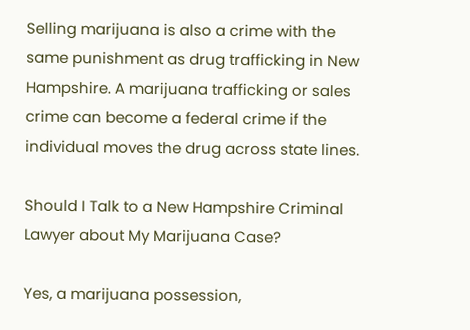Selling marijuana is also a crime with the same punishment as drug trafficking in New Hampshire. A marijuana trafficking or sales crime can become a federal crime if the individual moves the drug across state lines.

Should I Talk to a New Hampshire Criminal Lawyer about My Marijuana Case?

Yes, a marijuana possession,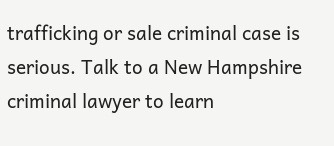trafficking or sale criminal case is serious. Talk to a New Hampshire criminal lawyer to learn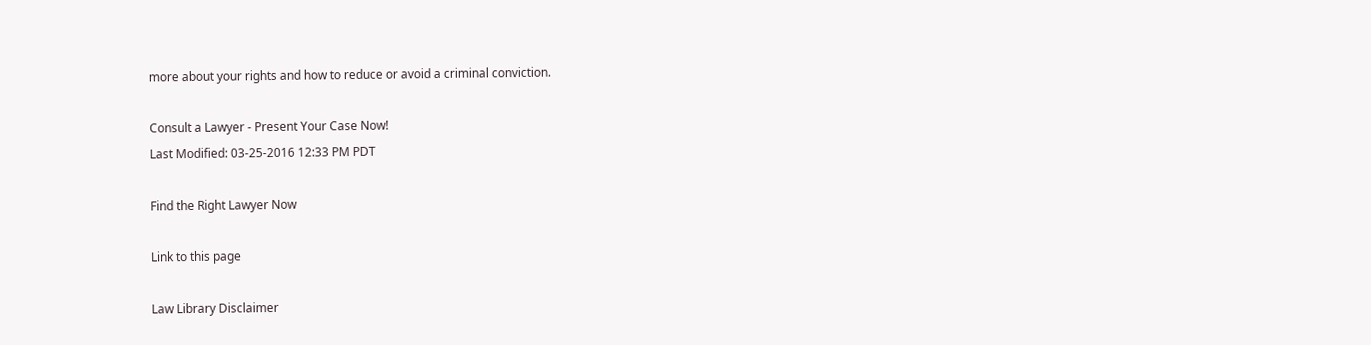more about your rights and how to reduce or avoid a criminal conviction.

Consult a Lawyer - Present Your Case Now!
Last Modified: 03-25-2016 12:33 PM PDT

Find the Right Lawyer Now

Link to this page

Law Library Disclaimer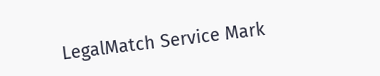LegalMatch Service Mark